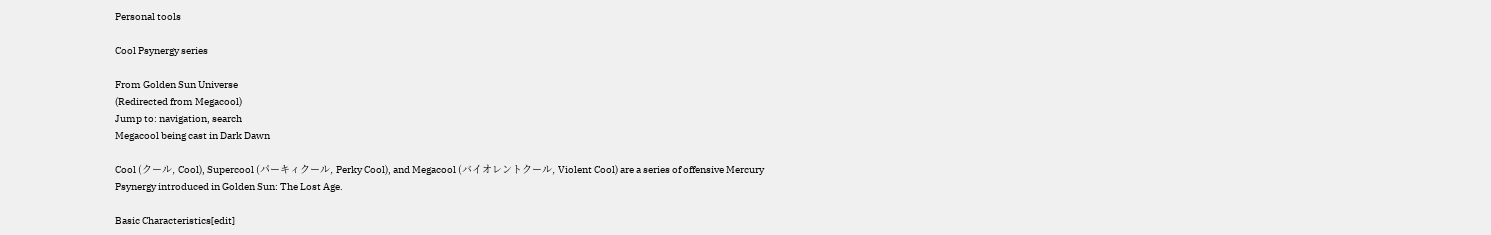Personal tools

Cool Psynergy series

From Golden Sun Universe
(Redirected from Megacool)
Jump to: navigation, search
Megacool being cast in Dark Dawn

Cool (クール, Cool), Supercool (パーキィクール, Perky Cool), and Megacool (バイオレントクール, Violent Cool) are a series of offensive Mercury Psynergy introduced in Golden Sun: The Lost Age.

Basic Characteristics[edit]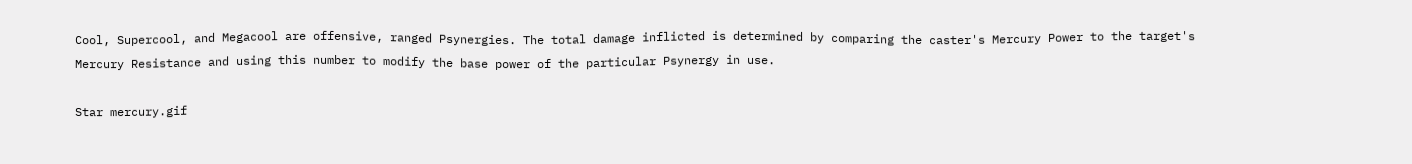Cool, Supercool, and Megacool are offensive, ranged Psynergies. The total damage inflicted is determined by comparing the caster's Mercury Power to the target's Mercury Resistance and using this number to modify the base power of the particular Psynergy in use.

Star mercury.gif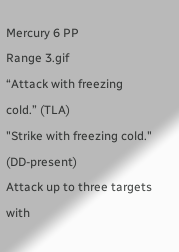Mercury 6 PP
Range 3.gif
“Attack with freezing cold.” (TLA)
"Strike with freezing cold." (DD-present)
Attack up to three targets with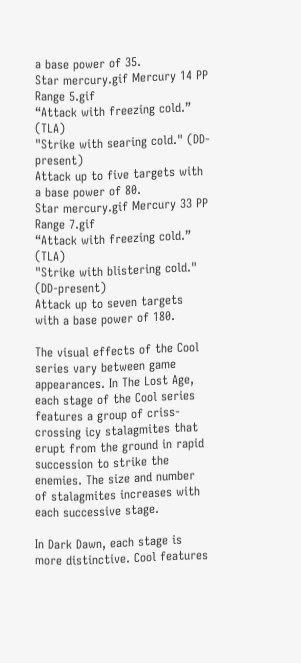a base power of 35.
Star mercury.gif Mercury 14 PP
Range 5.gif
“Attack with freezing cold.” (TLA)
"Strike with searing cold." (DD-present)
Attack up to five targets with a base power of 80.
Star mercury.gif Mercury 33 PP
Range 7.gif
“Attack with freezing cold.” (TLA)
"Strike with blistering cold." (DD-present)
Attack up to seven targets with a base power of 180.

The visual effects of the Cool series vary between game appearances. In The Lost Age, each stage of the Cool series features a group of criss-crossing icy stalagmites that erupt from the ground in rapid succession to strike the enemies. The size and number of stalagmites increases with each successive stage.

In Dark Dawn, each stage is more distinctive. Cool features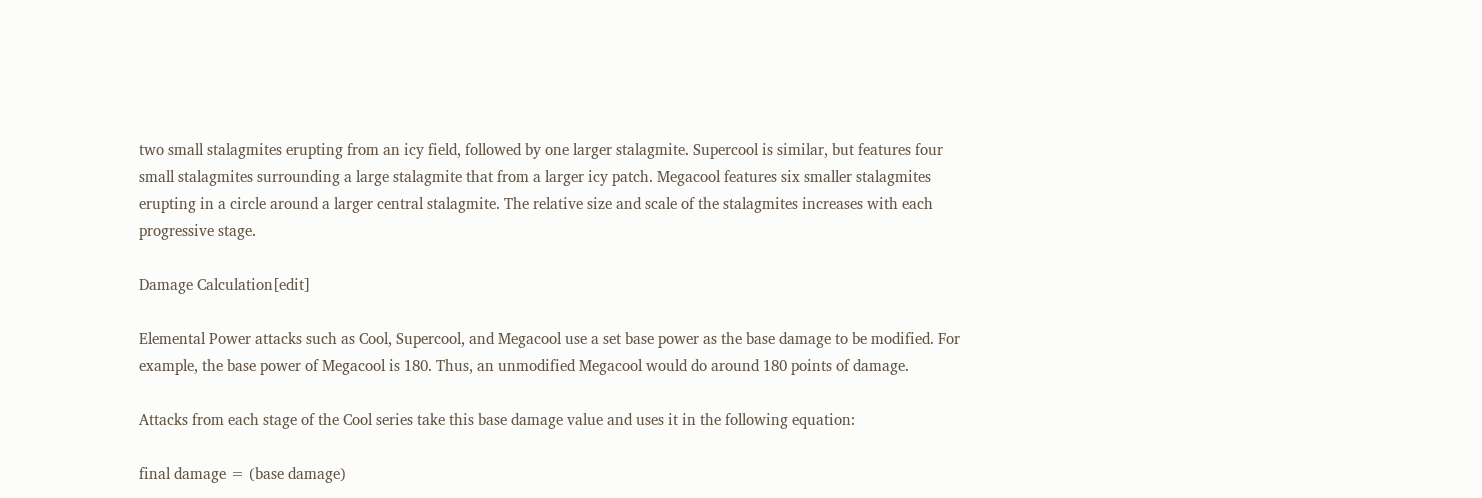two small stalagmites erupting from an icy field, followed by one larger stalagmite. Supercool is similar, but features four small stalagmites surrounding a large stalagmite that from a larger icy patch. Megacool features six smaller stalagmites erupting in a circle around a larger central stalagmite. The relative size and scale of the stalagmites increases with each progressive stage.

Damage Calculation[edit]

Elemental Power attacks such as Cool, Supercool, and Megacool use a set base power as the base damage to be modified. For example, the base power of Megacool is 180. Thus, an unmodified Megacool would do around 180 points of damage.

Attacks from each stage of the Cool series take this base damage value and uses it in the following equation:

final damage = (base damage)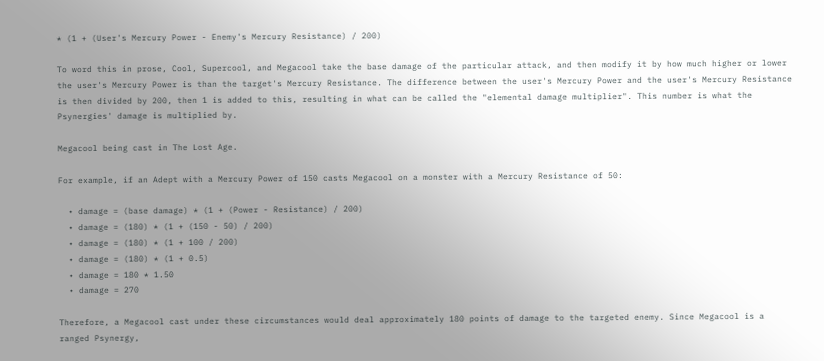* (1 + (User's Mercury Power - Enemy's Mercury Resistance) / 200)

To word this in prose, Cool, Supercool, and Megacool take the base damage of the particular attack, and then modify it by how much higher or lower the user's Mercury Power is than the target's Mercury Resistance. The difference between the user's Mercury Power and the user's Mercury Resistance is then divided by 200, then 1 is added to this, resulting in what can be called the "elemental damage multiplier". This number is what the Psynergies' damage is multiplied by.

Megacool being cast in The Lost Age.

For example, if an Adept with a Mercury Power of 150 casts Megacool on a monster with a Mercury Resistance of 50:

  • damage = (base damage) * (1 + (Power - Resistance) / 200)
  • damage = (180) * (1 + (150 - 50) / 200)
  • damage = (180) * (1 + 100 / 200)
  • damage = (180) * (1 + 0.5)
  • damage = 180 * 1.50
  • damage = 270

Therefore, a Megacool cast under these circumstances would deal approximately 180 points of damage to the targeted enemy. Since Megacool is a ranged Psynergy,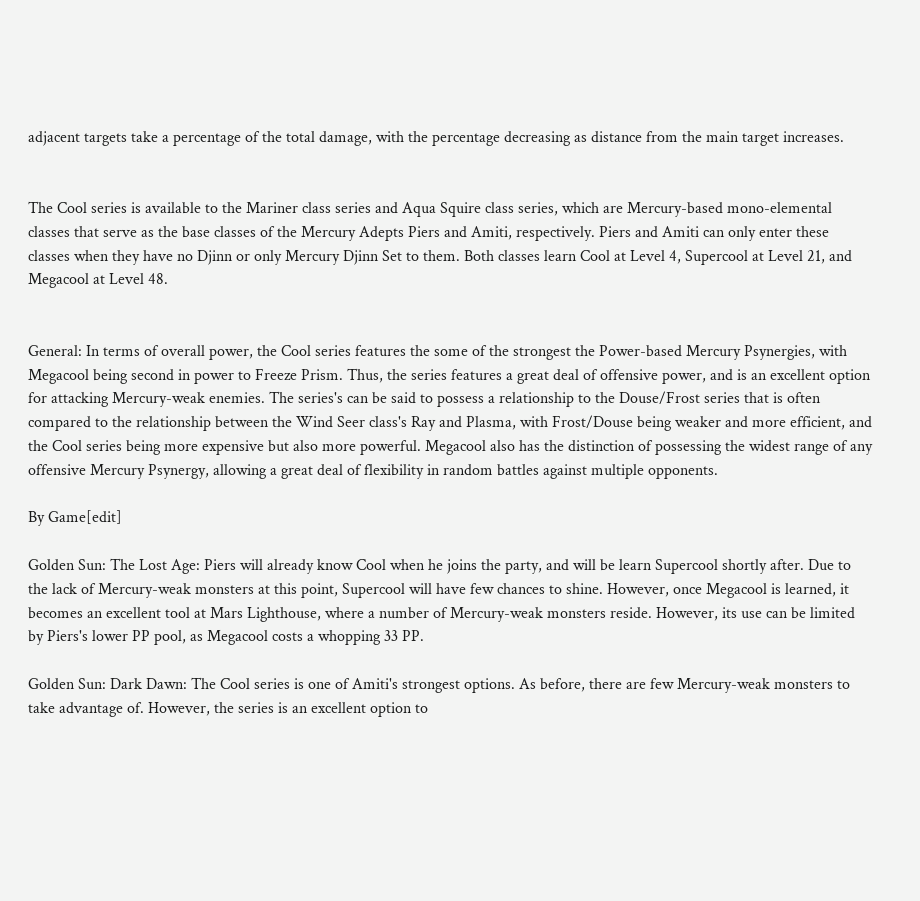adjacent targets take a percentage of the total damage, with the percentage decreasing as distance from the main target increases.


The Cool series is available to the Mariner class series and Aqua Squire class series, which are Mercury-based mono-elemental classes that serve as the base classes of the Mercury Adepts Piers and Amiti, respectively. Piers and Amiti can only enter these classes when they have no Djinn or only Mercury Djinn Set to them. Both classes learn Cool at Level 4, Supercool at Level 21, and Megacool at Level 48.


General: In terms of overall power, the Cool series features the some of the strongest the Power-based Mercury Psynergies, with Megacool being second in power to Freeze Prism. Thus, the series features a great deal of offensive power, and is an excellent option for attacking Mercury-weak enemies. The series's can be said to possess a relationship to the Douse/Frost series that is often compared to the relationship between the Wind Seer class's Ray and Plasma, with Frost/Douse being weaker and more efficient, and the Cool series being more expensive but also more powerful. Megacool also has the distinction of possessing the widest range of any offensive Mercury Psynergy, allowing a great deal of flexibility in random battles against multiple opponents.

By Game[edit]

Golden Sun: The Lost Age: Piers will already know Cool when he joins the party, and will be learn Supercool shortly after. Due to the lack of Mercury-weak monsters at this point, Supercool will have few chances to shine. However, once Megacool is learned, it becomes an excellent tool at Mars Lighthouse, where a number of Mercury-weak monsters reside. However, its use can be limited by Piers's lower PP pool, as Megacool costs a whopping 33 PP.

Golden Sun: Dark Dawn: The Cool series is one of Amiti's strongest options. As before, there are few Mercury-weak monsters to take advantage of. However, the series is an excellent option to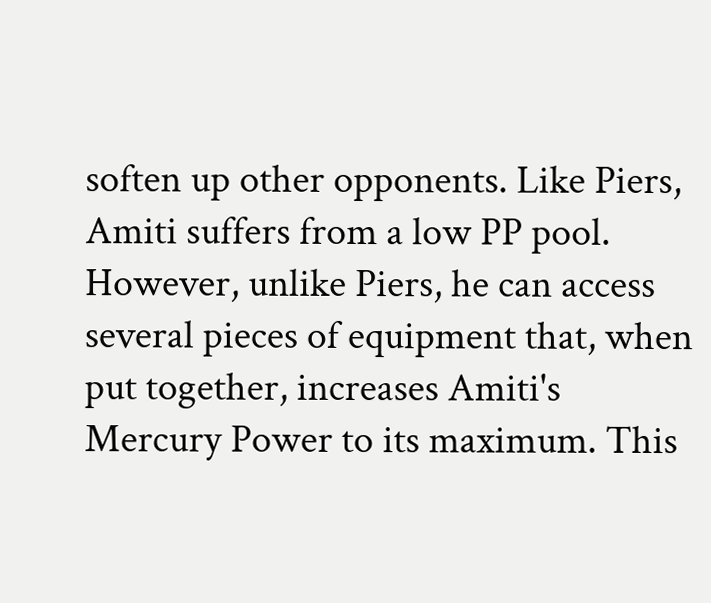soften up other opponents. Like Piers, Amiti suffers from a low PP pool. However, unlike Piers, he can access several pieces of equipment that, when put together, increases Amiti's Mercury Power to its maximum. This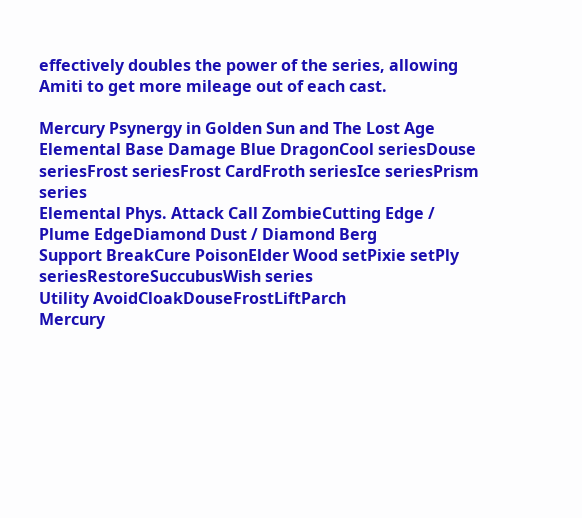effectively doubles the power of the series, allowing Amiti to get more mileage out of each cast.

Mercury Psynergy in Golden Sun and The Lost Age
Elemental Base Damage Blue DragonCool seriesDouse seriesFrost seriesFrost CardFroth seriesIce seriesPrism series
Elemental Phys. Attack Call ZombieCutting Edge / Plume EdgeDiamond Dust / Diamond Berg
Support BreakCure PoisonElder Wood setPixie setPly seriesRestoreSuccubusWish series
Utility AvoidCloakDouseFrostLiftParch
Mercury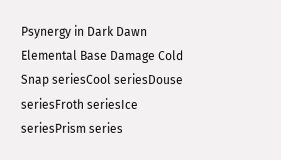Psynergy in Dark Dawn
Elemental Base Damage Cold Snap seriesCool seriesDouse seriesFroth seriesIce seriesPrism series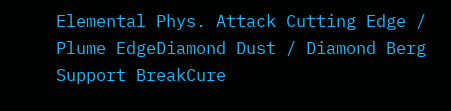Elemental Phys. Attack Cutting Edge / Plume EdgeDiamond Dust / Diamond Berg
Support BreakCure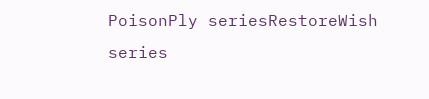PoisonPly seriesRestoreWish series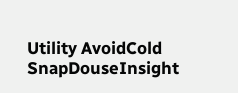Utility AvoidCold SnapDouseInsight